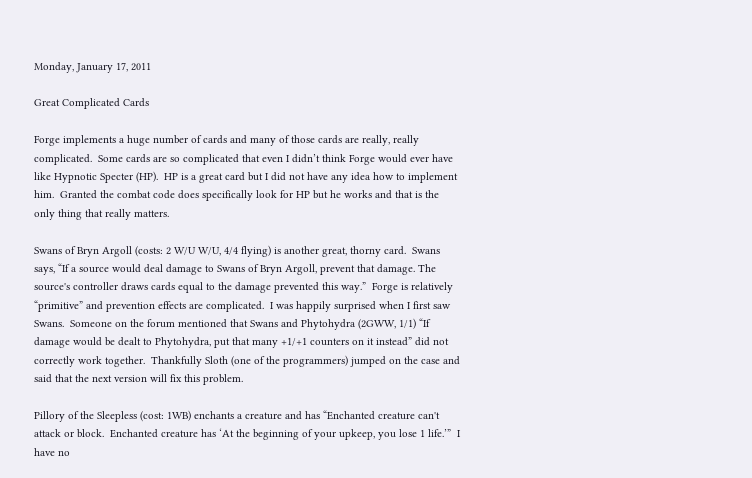Monday, January 17, 2011

Great Complicated Cards

Forge implements a huge number of cards and many of those cards are really, really complicated.  Some cards are so complicated that even I didn’t think Forge would ever have like Hypnotic Specter (HP).  HP is a great card but I did not have any idea how to implement him.  Granted the combat code does specifically look for HP but he works and that is the only thing that really matters.

Swans of Bryn Argoll (costs: 2 W/U W/U, 4/4 flying) is another great, thorny card.  Swans says, “If a source would deal damage to Swans of Bryn Argoll, prevent that damage. The source's controller draws cards equal to the damage prevented this way.”  Forge is relatively “primitive” and prevention effects are complicated.  I was happily surprised when I first saw Swans.  Someone on the forum mentioned that Swans and Phytohydra (2GWW, 1/1) “If damage would be dealt to Phytohydra, put that many +1/+1 counters on it instead” did not correctly work together.  Thankfully Sloth (one of the programmers) jumped on the case and said that the next version will fix this problem.

Pillory of the Sleepless (cost: 1WB) enchants a creature and has “Enchanted creature can't attack or block.  Enchanted creature has ‘At the beginning of your upkeep, you lose 1 life.’”  I have no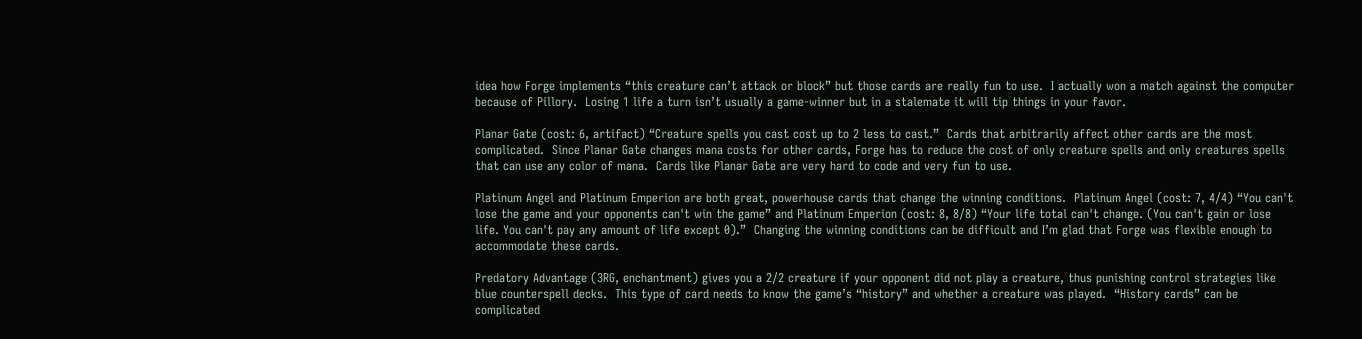idea how Forge implements “this creature can’t attack or block” but those cards are really fun to use.  I actually won a match against the computer because of Pillory.  Losing 1 life a turn isn’t usually a game-winner but in a stalemate it will tip things in your favor.

Planar Gate (cost: 6, artifact) “Creature spells you cast cost up to 2 less to cast.”  Cards that arbitrarily affect other cards are the most complicated.  Since Planar Gate changes mana costs for other cards, Forge has to reduce the cost of only creature spells and only creatures spells that can use any color of mana.  Cards like Planar Gate are very hard to code and very fun to use.

Platinum Angel and Platinum Emperion are both great, powerhouse cards that change the winning conditions.  Platinum Angel (cost: 7, 4/4) “You can't lose the game and your opponents can't win the game” and Platinum Emperion (cost: 8, 8/8) “Your life total can't change. (You can't gain or lose life. You can't pay any amount of life except 0).”  Changing the winning conditions can be difficult and I’m glad that Forge was flexible enough to accommodate these cards.

Predatory Advantage (3RG, enchantment) gives you a 2/2 creature if your opponent did not play a creature, thus punishing control strategies like blue counterspell decks.  This type of card needs to know the game’s “history” and whether a creature was played.  “History cards” can be complicated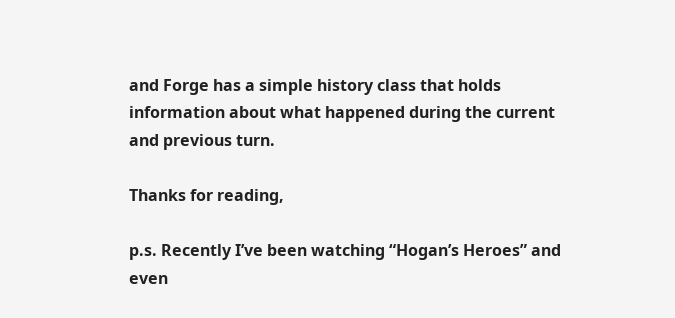and Forge has a simple history class that holds information about what happened during the current and previous turn.

Thanks for reading,

p.s. Recently I’ve been watching “Hogan’s Heroes” and even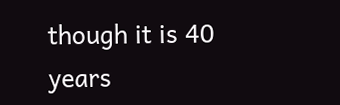though it is 40 years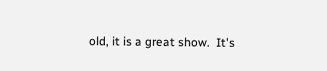old, it is a great show.  It's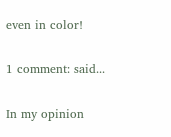even in color!

1 comment: said...

In my opinion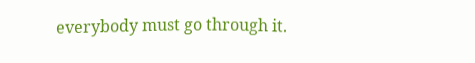everybody must go through it.